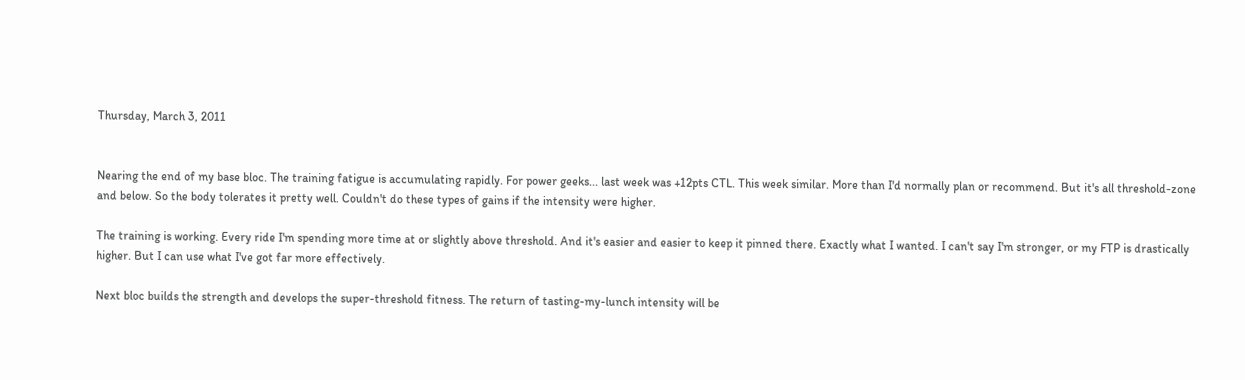Thursday, March 3, 2011


Nearing the end of my base bloc. The training fatigue is accumulating rapidly. For power geeks... last week was +12pts CTL. This week similar. More than I'd normally plan or recommend. But it's all threshold-zone and below. So the body tolerates it pretty well. Couldn't do these types of gains if the intensity were higher.

The training is working. Every ride I'm spending more time at or slightly above threshold. And it's easier and easier to keep it pinned there. Exactly what I wanted. I can't say I'm stronger, or my FTP is drastically higher. But I can use what I've got far more effectively.

Next bloc builds the strength and develops the super-threshold fitness. The return of tasting-my-lunch intensity will be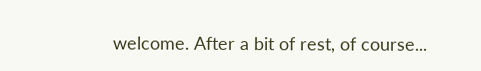welcome. After a bit of rest, of course...